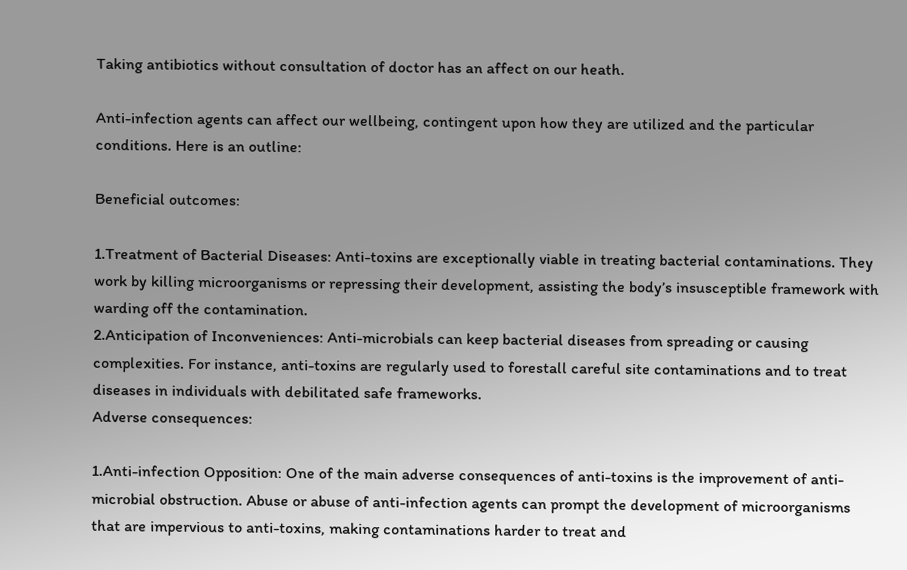Taking antibiotics without consultation of doctor has an affect on our heath.

Anti-infection agents can affect our wellbeing, contingent upon how they are utilized and the particular conditions. Here is an outline:

Beneficial outcomes:

1.Treatment of Bacterial Diseases: Anti-toxins are exceptionally viable in treating bacterial contaminations. They work by killing microorganisms or repressing their development, assisting the body’s insusceptible framework with warding off the contamination.
2.Anticipation of Inconveniences: Anti-microbials can keep bacterial diseases from spreading or causing complexities. For instance, anti-toxins are regularly used to forestall careful site contaminations and to treat diseases in individuals with debilitated safe frameworks.
Adverse consequences:

1.Anti-infection Opposition: One of the main adverse consequences of anti-toxins is the improvement of anti-microbial obstruction. Abuse or abuse of anti-infection agents can prompt the development of microorganisms that are impervious to anti-toxins, making contaminations harder to treat and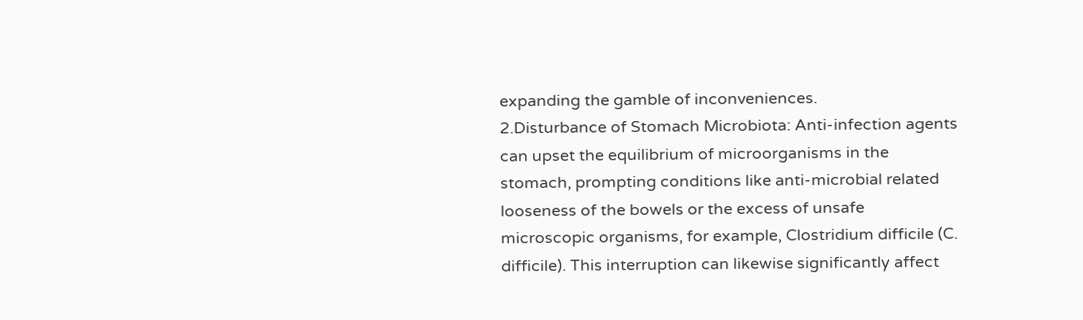expanding the gamble of inconveniences.
2.Disturbance of Stomach Microbiota: Anti-infection agents can upset the equilibrium of microorganisms in the stomach, prompting conditions like anti-microbial related looseness of the bowels or the excess of unsafe microscopic organisms, for example, Clostridium difficile (C. difficile). This interruption can likewise significantly affect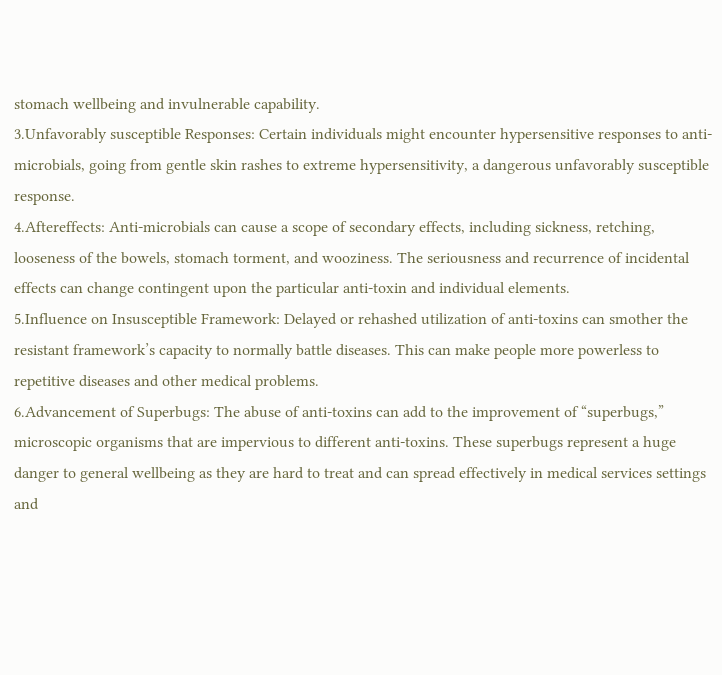stomach wellbeing and invulnerable capability.
3.Unfavorably susceptible Responses: Certain individuals might encounter hypersensitive responses to anti-microbials, going from gentle skin rashes to extreme hypersensitivity, a dangerous unfavorably susceptible response.
4.Aftereffects: Anti-microbials can cause a scope of secondary effects, including sickness, retching, looseness of the bowels, stomach torment, and wooziness. The seriousness and recurrence of incidental effects can change contingent upon the particular anti-toxin and individual elements.
5.Influence on Insusceptible Framework: Delayed or rehashed utilization of anti-toxins can smother the resistant framework’s capacity to normally battle diseases. This can make people more powerless to repetitive diseases and other medical problems.
6.Advancement of Superbugs: The abuse of anti-toxins can add to the improvement of “superbugs,” microscopic organisms that are impervious to different anti-toxins. These superbugs represent a huge danger to general wellbeing as they are hard to treat and can spread effectively in medical services settings and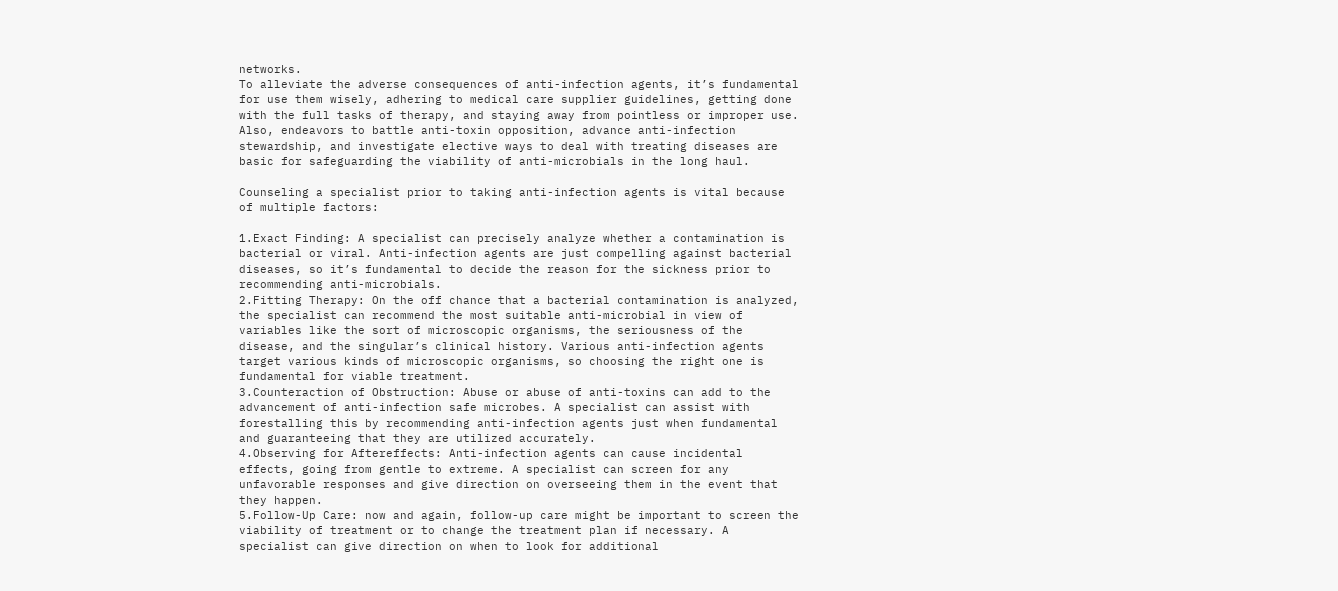networks.
To alleviate the adverse consequences of anti-infection agents, it’s fundamental for use them wisely, adhering to medical care supplier guidelines, getting done with the full tasks of therapy, and staying away from pointless or improper use. Also, endeavors to battle anti-toxin opposition, advance anti-infection stewardship, and investigate elective ways to deal with treating diseases are basic for safeguarding the viability of anti-microbials in the long haul.

Counseling a specialist prior to taking anti-infection agents is vital because of multiple factors:

1.Exact Finding: A specialist can precisely analyze whether a contamination is bacterial or viral. Anti-infection agents are just compelling against bacterial diseases, so it’s fundamental to decide the reason for the sickness prior to recommending anti-microbials.
2.Fitting Therapy: On the off chance that a bacterial contamination is analyzed, the specialist can recommend the most suitable anti-microbial in view of variables like the sort of microscopic organisms, the seriousness of the disease, and the singular’s clinical history. Various anti-infection agents target various kinds of microscopic organisms, so choosing the right one is fundamental for viable treatment.
3.Counteraction of Obstruction: Abuse or abuse of anti-toxins can add to the advancement of anti-infection safe microbes. A specialist can assist with forestalling this by recommending anti-infection agents just when fundamental and guaranteeing that they are utilized accurately.
4.Observing for Aftereffects: Anti-infection agents can cause incidental effects, going from gentle to extreme. A specialist can screen for any unfavorable responses and give direction on overseeing them in the event that they happen.
5.Follow-Up Care: now and again, follow-up care might be important to screen the viability of treatment or to change the treatment plan if necessary. A specialist can give direction on when to look for additional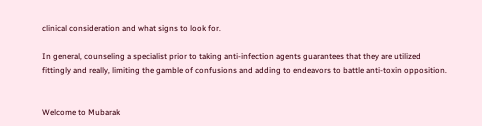clinical consideration and what signs to look for.

In general, counseling a specialist prior to taking anti-infection agents guarantees that they are utilized fittingly and really, limiting the gamble of confusions and adding to endeavors to battle anti-toxin opposition.


Welcome to Mubarak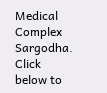Medical Complex Sargodha. Click below to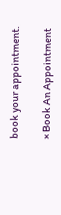book your appointment.

× Book An Appointment